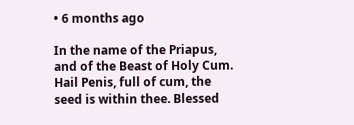• 6 months ago

In the name of the Priapus, and of the Beast of Holy Cum. Hail Penis, full of cum, the seed is within thee. Blessed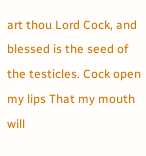art thou Lord Cock, and blessed is the seed of the testicles. Cock open my lips That my mouth will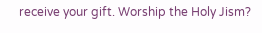receive your gift. Worship the Holy Jism?